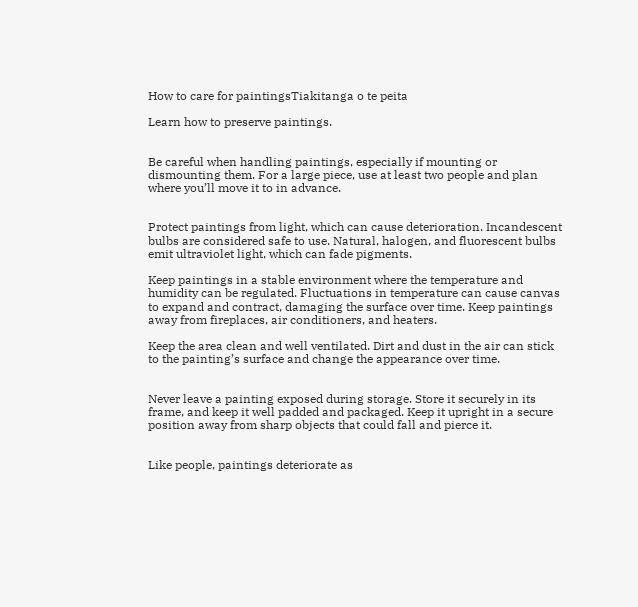How to care for paintingsTiakitanga o te peita

Learn how to preserve paintings.


Be careful when handling paintings, especially if mounting or dismounting them. For a large piece, use at least two people and plan where you’ll move it to in advance.


Protect paintings from light, which can cause deterioration. Incandescent bulbs are considered safe to use. Natural, halogen, and fluorescent bulbs emit ultraviolet light, which can fade pigments.

Keep paintings in a stable environment where the temperature and humidity can be regulated. Fluctuations in temperature can cause canvas to expand and contract, damaging the surface over time. Keep paintings away from fireplaces, air conditioners, and heaters.

Keep the area clean and well ventilated. Dirt and dust in the air can stick to the painting’s surface and change the appearance over time.


Never leave a painting exposed during storage. Store it securely in its frame, and keep it well padded and packaged. Keep it upright in a secure position away from sharp objects that could fall and pierce it.


Like people, paintings deteriorate as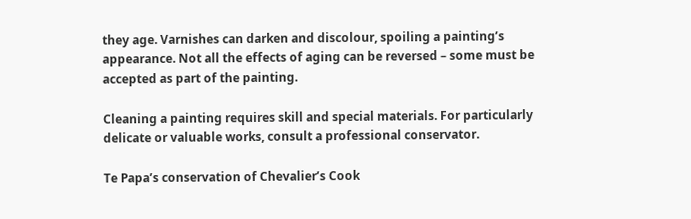they age. Varnishes can darken and discolour, spoiling a painting’s appearance. Not all the effects of aging can be reversed – some must be accepted as part of the painting.

Cleaning a painting requires skill and special materials. For particularly delicate or valuable works, consult a professional conservator.

Te Papa’s conservation of Chevalier’s Cook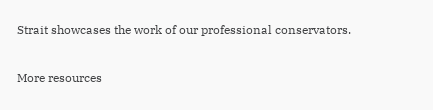Strait showcases the work of our professional conservators.

More resources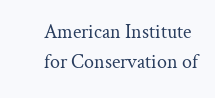American Institute for Conservation of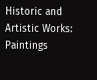Historic and Artistic Works: Paintings